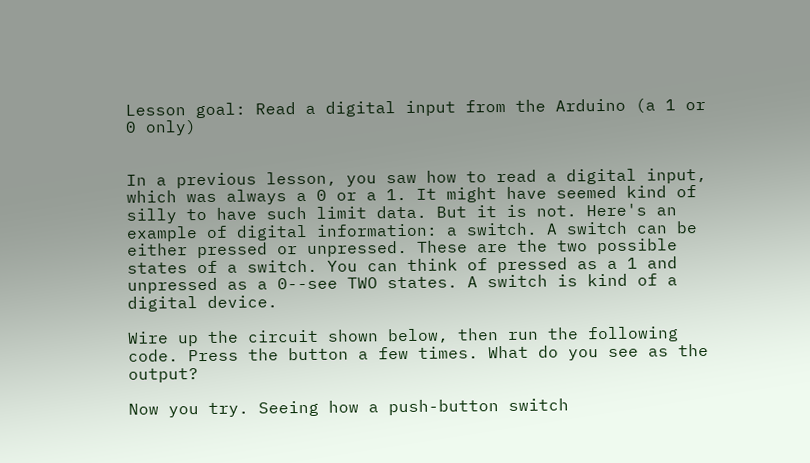Lesson goal: Read a digital input from the Arduino (a 1 or 0 only)


In a previous lesson, you saw how to read a digital input, which was always a 0 or a 1. It might have seemed kind of silly to have such limit data. But it is not. Here's an example of digital information: a switch. A switch can be either pressed or unpressed. These are the two possible states of a switch. You can think of pressed as a 1 and unpressed as a 0--see TWO states. A switch is kind of a digital device.

Wire up the circuit shown below, then run the following code. Press the button a few times. What do you see as the output?

Now you try. Seeing how a push-button switch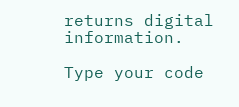returns digital information.

Type your code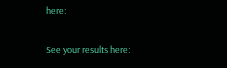here:

See your results here: